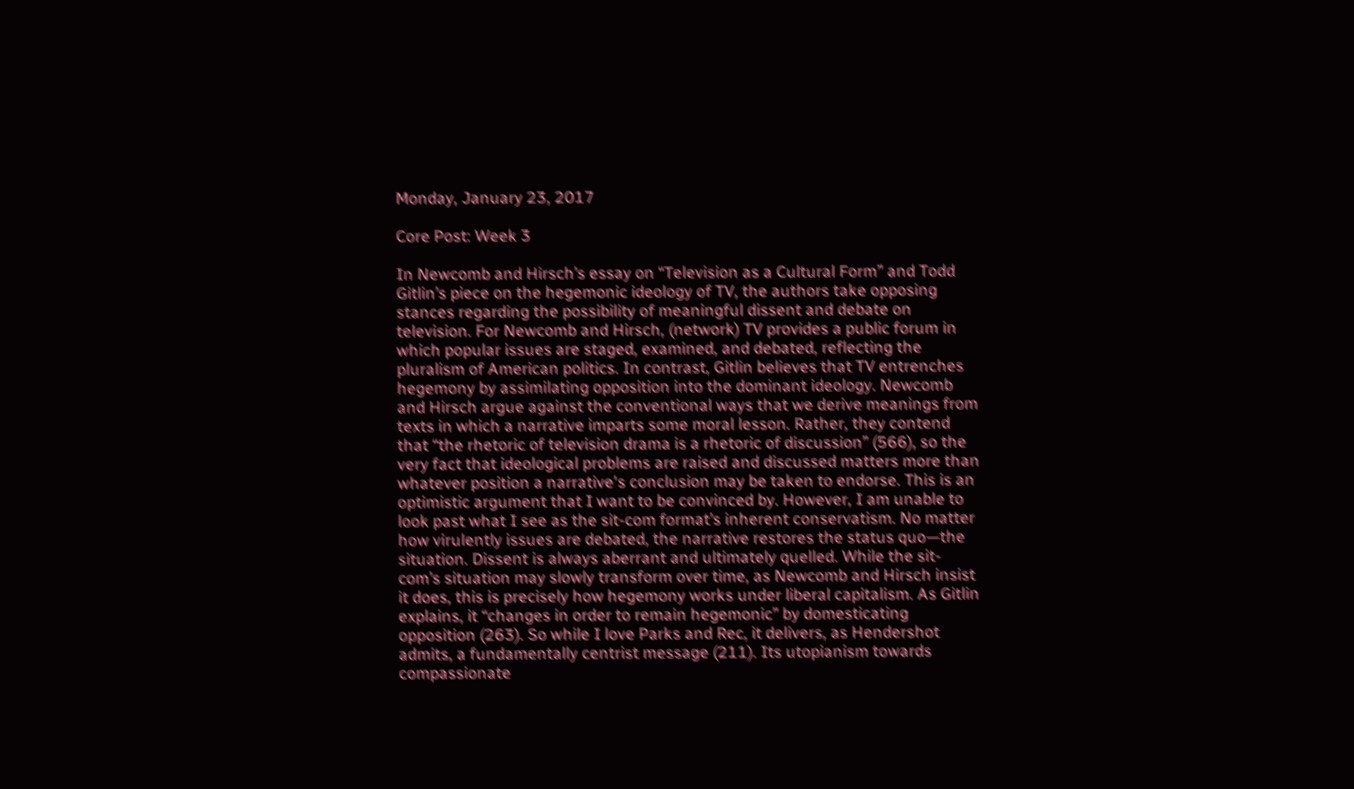Monday, January 23, 2017

Core Post: Week 3

In Newcomb and Hirsch’s essay on “Television as a Cultural Form” and Todd Gitlin’s piece on the hegemonic ideology of TV, the authors take opposing stances regarding the possibility of meaningful dissent and debate on television. For Newcomb and Hirsch, (network) TV provides a public forum in which popular issues are staged, examined, and debated, reflecting the pluralism of American politics. In contrast, Gitlin believes that TV entrenches hegemony by assimilating opposition into the dominant ideology. Newcomb and Hirsch argue against the conventional ways that we derive meanings from texts in which a narrative imparts some moral lesson. Rather, they contend that “the rhetoric of television drama is a rhetoric of discussion” (566), so the very fact that ideological problems are raised and discussed matters more than whatever position a narrative's conclusion may be taken to endorse. This is an optimistic argument that I want to be convinced by. However, I am unable to look past what I see as the sit-com format’s inherent conservatism. No matter how virulently issues are debated, the narrative restores the status quo—the situation. Dissent is always aberrant and ultimately quelled. While the sit-com’s situation may slowly transform over time, as Newcomb and Hirsch insist it does, this is precisely how hegemony works under liberal capitalism. As Gitlin explains, it “changes in order to remain hegemonic” by domesticating opposition (263). So while I love Parks and Rec, it delivers, as Hendershot admits, a fundamentally centrist message (211). Its utopianism towards compassionate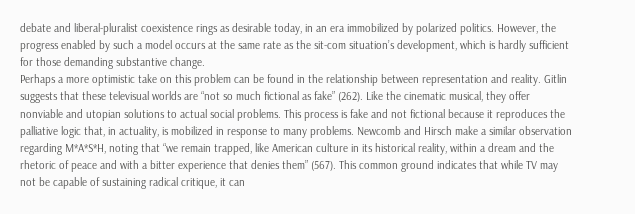debate and liberal-pluralist coexistence rings as desirable today, in an era immobilized by polarized politics. However, the progress enabled by such a model occurs at the same rate as the sit-com situation’s development, which is hardly sufficient for those demanding substantive change.
Perhaps a more optimistic take on this problem can be found in the relationship between representation and reality. Gitlin suggests that these televisual worlds are “not so much fictional as fake” (262). Like the cinematic musical, they offer nonviable and utopian solutions to actual social problems. This process is fake and not fictional because it reproduces the palliative logic that, in actuality, is mobilized in response to many problems. Newcomb and Hirsch make a similar observation regarding M*A*S*H, noting that “we remain trapped, like American culture in its historical reality, within a dream and the rhetoric of peace and with a bitter experience that denies them” (567). This common ground indicates that while TV may not be capable of sustaining radical critique, it can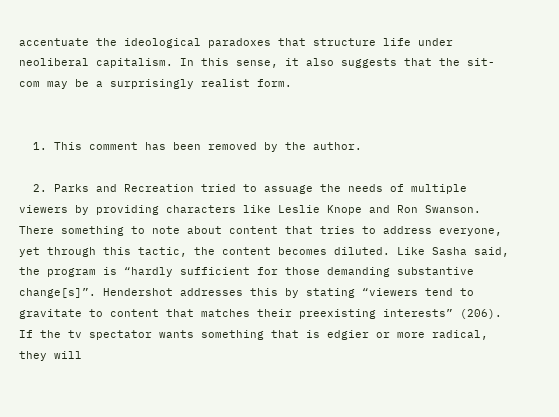accentuate the ideological paradoxes that structure life under neoliberal capitalism. In this sense, it also suggests that the sit-com may be a surprisingly realist form.


  1. This comment has been removed by the author.

  2. Parks and Recreation tried to assuage the needs of multiple viewers by providing characters like Leslie Knope and Ron Swanson. There something to note about content that tries to address everyone, yet through this tactic, the content becomes diluted. Like Sasha said, the program is “hardly sufficient for those demanding substantive change[s]”. Hendershot addresses this by stating “viewers tend to gravitate to content that matches their preexisting interests” (206). If the tv spectator wants something that is edgier or more radical, they will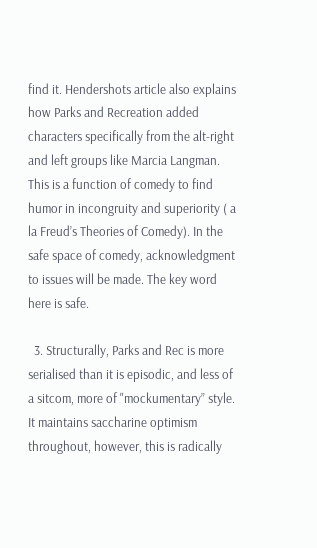find it. Hendershots article also explains how Parks and Recreation added characters specifically from the alt-right and left groups like Marcia Langman. This is a function of comedy to find humor in incongruity and superiority ( a la Freud’s Theories of Comedy). In the safe space of comedy, acknowledgment to issues will be made. The key word here is safe.

  3. Structurally, Parks and Rec is more serialised than it is episodic, and less of a sitcom, more of "mockumentary” style. It maintains saccharine optimism throughout, however, this is radically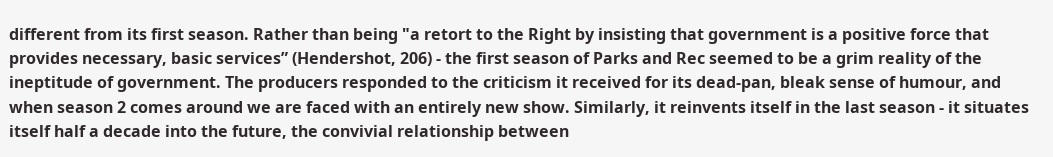different from its first season. Rather than being "a retort to the Right by insisting that government is a positive force that provides necessary, basic services” (Hendershot, 206) - the first season of Parks and Rec seemed to be a grim reality of the ineptitude of government. The producers responded to the criticism it received for its dead-pan, bleak sense of humour, and when season 2 comes around we are faced with an entirely new show. Similarly, it reinvents itself in the last season - it situates itself half a decade into the future, the convivial relationship between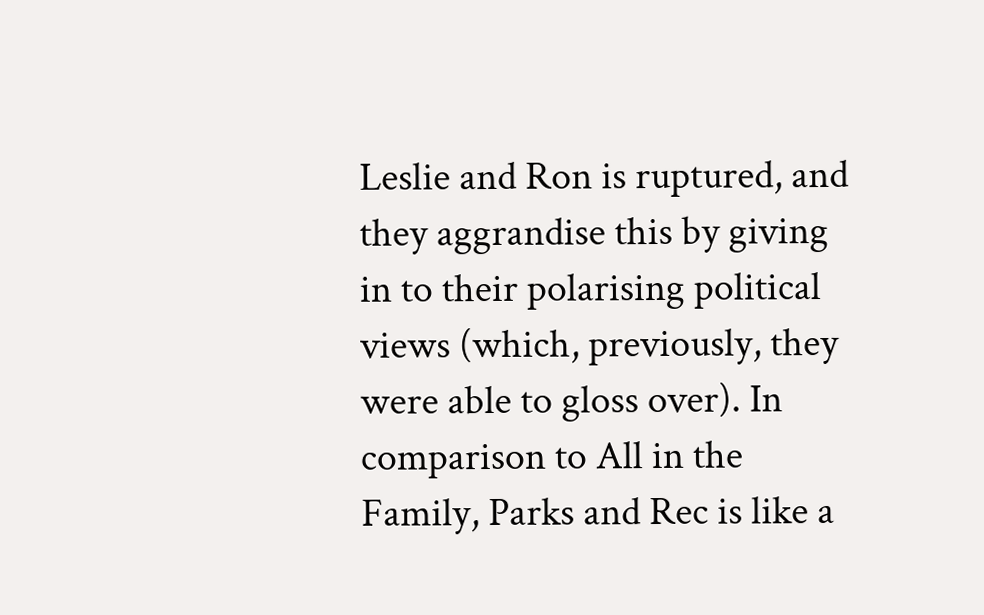Leslie and Ron is ruptured, and they aggrandise this by giving in to their polarising political views (which, previously, they were able to gloss over). In comparison to All in the Family, Parks and Rec is like a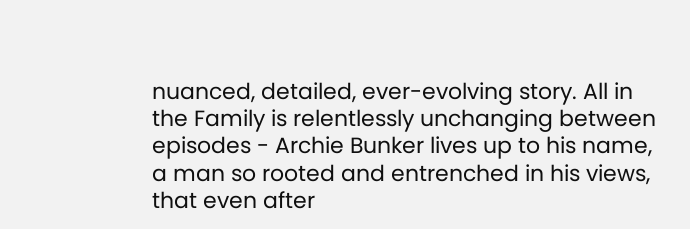nuanced, detailed, ever-evolving story. All in the Family is relentlessly unchanging between episodes - Archie Bunker lives up to his name, a man so rooted and entrenched in his views, that even after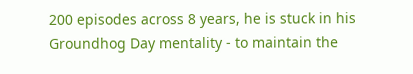200 episodes across 8 years, he is stuck in his Groundhog Day mentality - to maintain the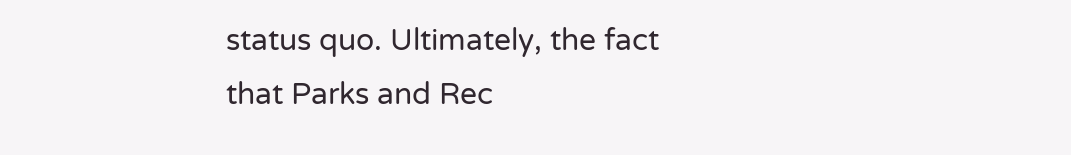status quo. Ultimately, the fact that Parks and Rec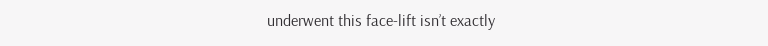underwent this face-lift isn’t exactly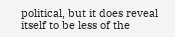political, but it does reveal itself to be less of the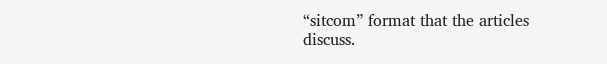“sitcom” format that the articles discuss.